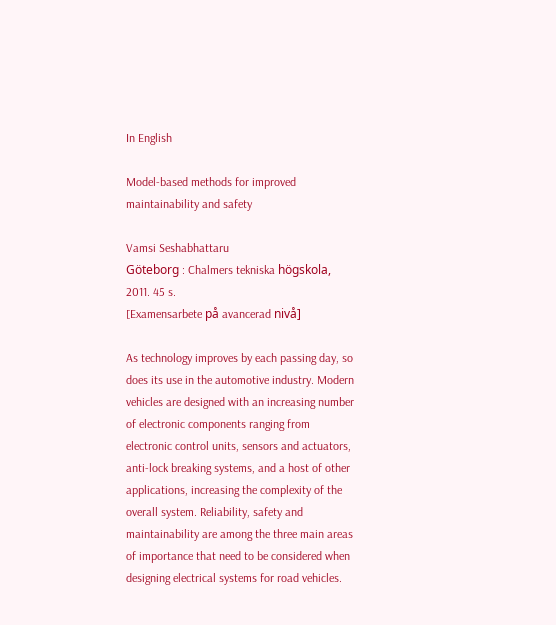In English

Model-based methods for improved maintainability and safety

Vamsi Seshabhattaru
Göteborg : Chalmers tekniska högskola, 2011. 45 s.
[Examensarbete på avancerad nivå]

As technology improves by each passing day, so does its use in the automotive industry. Modern vehicles are designed with an increasing number of electronic components ranging from electronic control units, sensors and actuators, anti-lock breaking systems, and a host of other applications, increasing the complexity of the overall system. Reliability, safety and maintainability are among the three main areas of importance that need to be considered when designing electrical systems for road vehicles.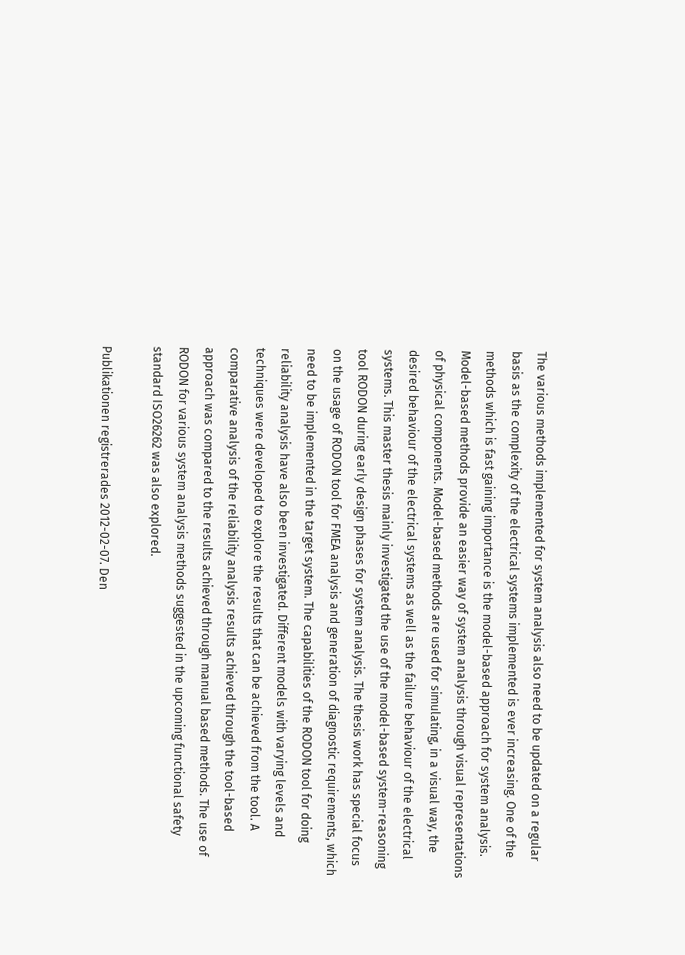The various methods implemented for system analysis also need to be updated on a regular basis as the complexity of the electrical systems implemented is ever increasing. One of the methods which is fast gaining importance is the model-based approach for system analysis. Model-based methods provide an easier way of system analysis through visual representations of physical components. Model-based methods are used for simulating, in a visual way, the desired behaviour of the electrical systems as well as the failure behaviour of the electrical systems. This master thesis mainly investigated the use of the model-based system-reasoning tool RODON during early design phases for system analysis. The thesis work has special focus on the usage of RODON tool for FMEA analysis and generation of diagnostic requirements, which need to be implemented in the target system. The capabilities of the RODON tool for doing reliability analysis have also been investigated. Different models with varying levels and techniques were developed to explore the results that can be achieved from the tool. A comparative analysis of the reliability analysis results achieved through the tool-based approach was compared to the results achieved through manual based methods. The use of RODON for various system analysis methods suggested in the upcoming functional safety standard ISO26262 was also explored.

Publikationen registrerades 2012-02-07. Den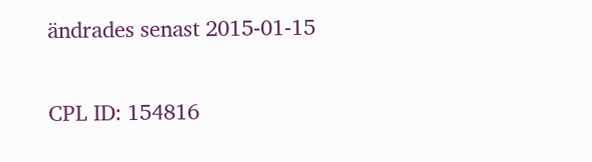ändrades senast 2015-01-15

CPL ID: 154816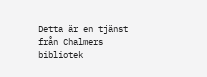Detta är en tjänst från Chalmers bibliotek